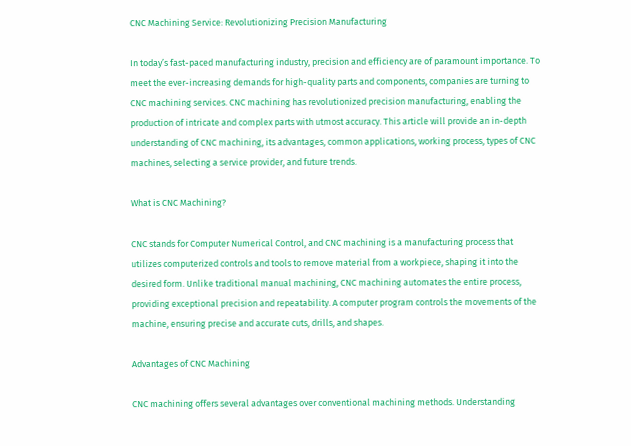CNC Machining Service: Revolutionizing Precision Manufacturing

In today’s fast-paced manufacturing industry, precision and efficiency are of paramount importance. To meet the ever-increasing demands for high-quality parts and components, companies are turning to CNC machining services. CNC machining has revolutionized precision manufacturing, enabling the production of intricate and complex parts with utmost accuracy. This article will provide an in-depth understanding of CNC machining, its advantages, common applications, working process, types of CNC machines, selecting a service provider, and future trends.

What is CNC Machining?

CNC stands for Computer Numerical Control, and CNC machining is a manufacturing process that utilizes computerized controls and tools to remove material from a workpiece, shaping it into the desired form. Unlike traditional manual machining, CNC machining automates the entire process, providing exceptional precision and repeatability. A computer program controls the movements of the machine, ensuring precise and accurate cuts, drills, and shapes.

Advantages of CNC Machining

CNC machining offers several advantages over conventional machining methods. Understanding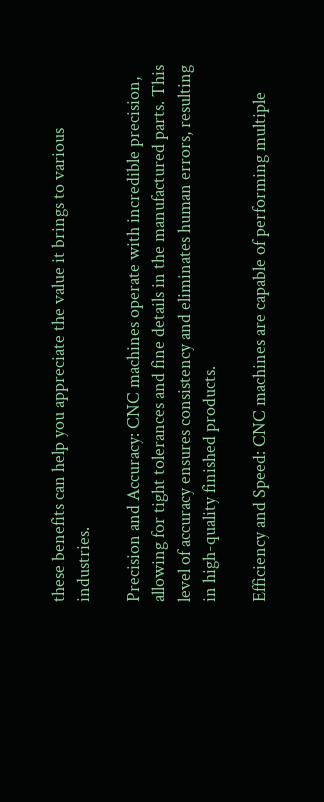these benefits can help you appreciate the value it brings to various industries.

Precision and Accuracy: CNC machines operate with incredible precision, allowing for tight tolerances and fine details in the manufactured parts. This level of accuracy ensures consistency and eliminates human errors, resulting in high-quality finished products.

Efficiency and Speed: CNC machines are capable of performing multiple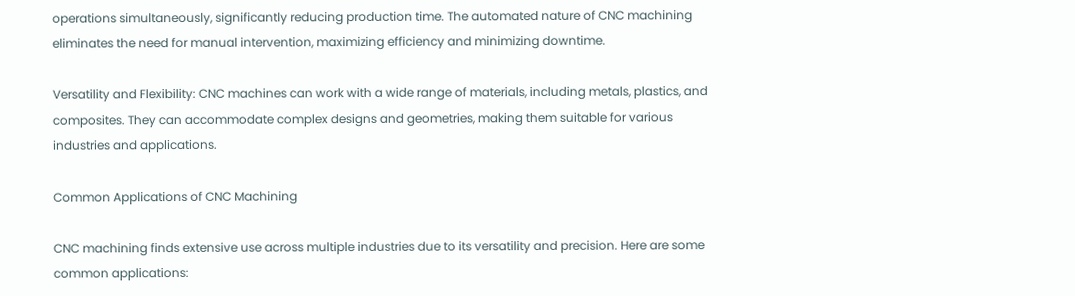operations simultaneously, significantly reducing production time. The automated nature of CNC machining eliminates the need for manual intervention, maximizing efficiency and minimizing downtime.

Versatility and Flexibility: CNC machines can work with a wide range of materials, including metals, plastics, and composites. They can accommodate complex designs and geometries, making them suitable for various industries and applications.

Common Applications of CNC Machining

CNC machining finds extensive use across multiple industries due to its versatility and precision. Here are some common applications: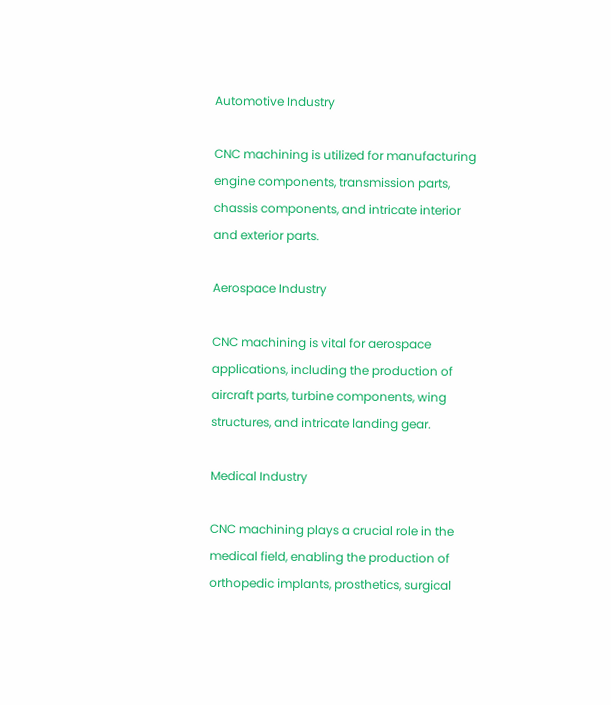Automotive Industry

CNC machining is utilized for manufacturing engine components, transmission parts, chassis components, and intricate interior and exterior parts.

Aerospace Industry

CNC machining is vital for aerospace applications, including the production of aircraft parts, turbine components, wing structures, and intricate landing gear.

Medical Industry

CNC machining plays a crucial role in the medical field, enabling the production of orthopedic implants, prosthetics, surgical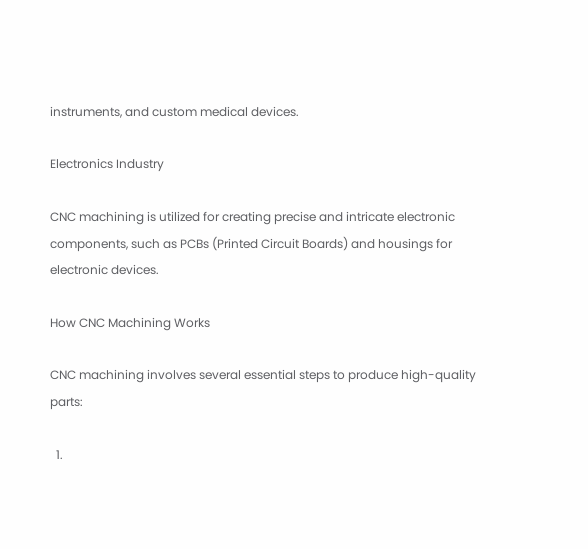instruments, and custom medical devices.

Electronics Industry

CNC machining is utilized for creating precise and intricate electronic components, such as PCBs (Printed Circuit Boards) and housings for electronic devices.

How CNC Machining Works

CNC machining involves several essential steps to produce high-quality parts:

  1.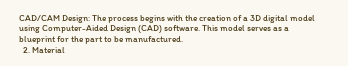CAD/CAM Design: The process begins with the creation of a 3D digital model using Computer-Aided Design (CAD) software. This model serves as a blueprint for the part to be manufactured.
  2. Material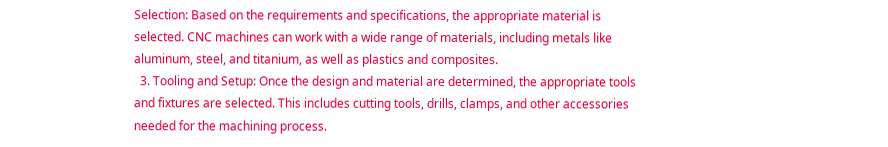Selection: Based on the requirements and specifications, the appropriate material is selected. CNC machines can work with a wide range of materials, including metals like aluminum, steel, and titanium, as well as plastics and composites.
  3. Tooling and Setup: Once the design and material are determined, the appropriate tools and fixtures are selected. This includes cutting tools, drills, clamps, and other accessories needed for the machining process.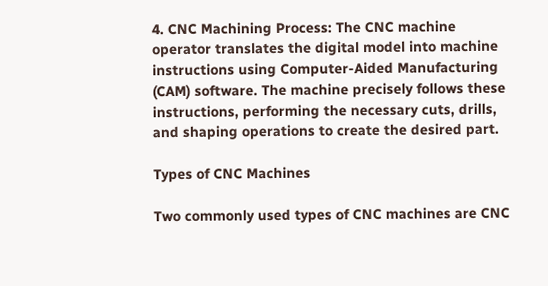4. CNC Machining Process: The CNC machine operator translates the digital model into machine instructions using Computer-Aided Manufacturing (CAM) software. The machine precisely follows these instructions, performing the necessary cuts, drills, and shaping operations to create the desired part.

Types of CNC Machines

Two commonly used types of CNC machines are CNC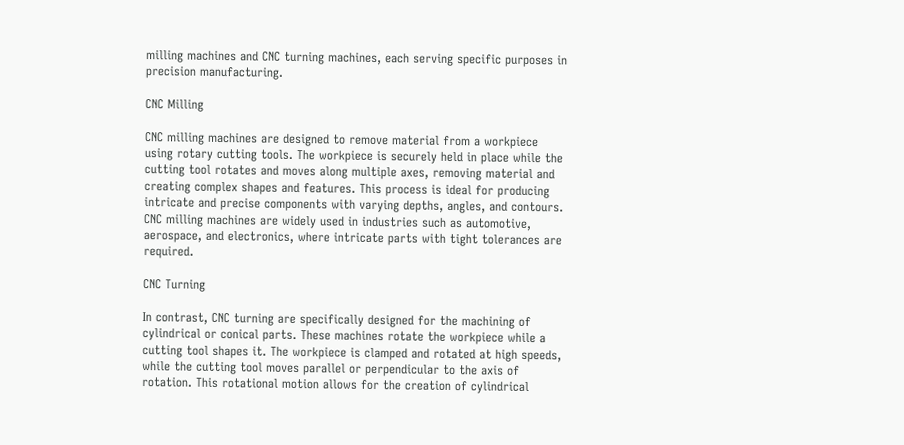milling machines and CNC turning machines, each serving specific purposes in precision manufacturing.

CNC Milling

CNC milling machines are designed to remove material from a workpiece using rotary cutting tools. The workpiece is securely held in place while the cutting tool rotates and moves along multiple axes, removing material and creating complex shapes and features. This process is ideal for producing intricate and precise components with varying depths, angles, and contours. CNC milling machines are widely used in industries such as automotive, aerospace, and electronics, where intricate parts with tight tolerances are required.

CNC Turning

In contrast, CNC turning are specifically designed for the machining of cylindrical or conical parts. These machines rotate the workpiece while a cutting tool shapes it. The workpiece is clamped and rotated at high speeds, while the cutting tool moves parallel or perpendicular to the axis of rotation. This rotational motion allows for the creation of cylindrical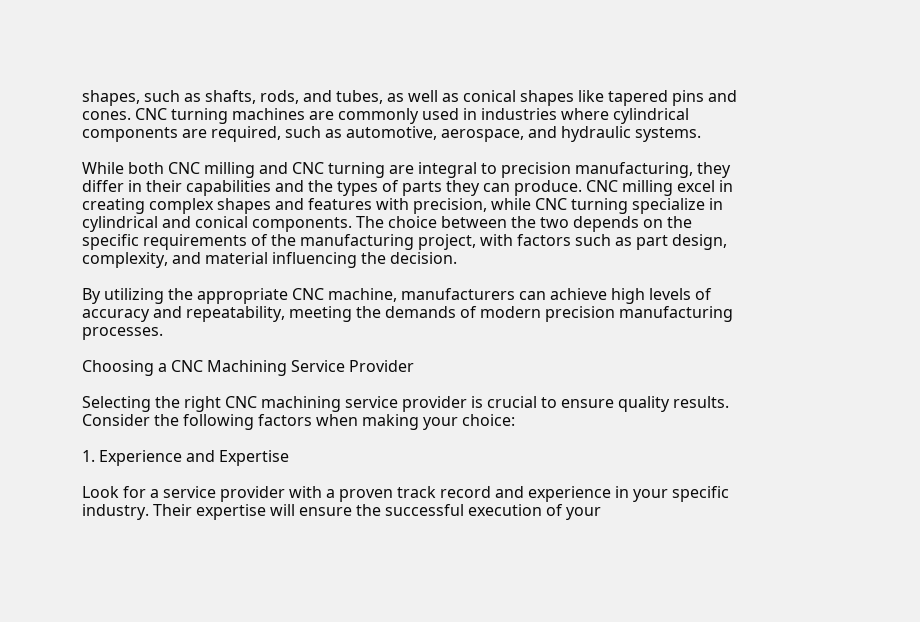shapes, such as shafts, rods, and tubes, as well as conical shapes like tapered pins and cones. CNC turning machines are commonly used in industries where cylindrical components are required, such as automotive, aerospace, and hydraulic systems.

While both CNC milling and CNC turning are integral to precision manufacturing, they differ in their capabilities and the types of parts they can produce. CNC milling excel in creating complex shapes and features with precision, while CNC turning specialize in cylindrical and conical components. The choice between the two depends on the specific requirements of the manufacturing project, with factors such as part design, complexity, and material influencing the decision.

By utilizing the appropriate CNC machine, manufacturers can achieve high levels of accuracy and repeatability, meeting the demands of modern precision manufacturing processes.

Choosing a CNC Machining Service Provider

Selecting the right CNC machining service provider is crucial to ensure quality results. Consider the following factors when making your choice:

1. Experience and Expertise

Look for a service provider with a proven track record and experience in your specific industry. Their expertise will ensure the successful execution of your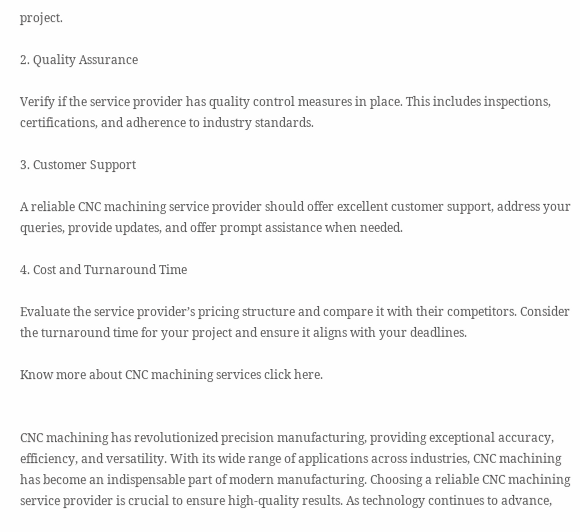project.

2. Quality Assurance

Verify if the service provider has quality control measures in place. This includes inspections, certifications, and adherence to industry standards.

3. Customer Support

A reliable CNC machining service provider should offer excellent customer support, address your queries, provide updates, and offer prompt assistance when needed.

4. Cost and Turnaround Time

Evaluate the service provider’s pricing structure and compare it with their competitors. Consider the turnaround time for your project and ensure it aligns with your deadlines.

Know more about CNC machining services click here.


CNC machining has revolutionized precision manufacturing, providing exceptional accuracy, efficiency, and versatility. With its wide range of applications across industries, CNC machining has become an indispensable part of modern manufacturing. Choosing a reliable CNC machining service provider is crucial to ensure high-quality results. As technology continues to advance,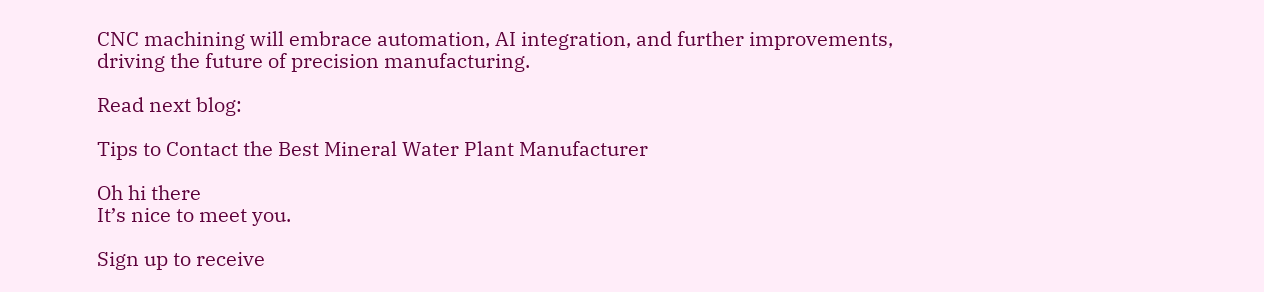CNC machining will embrace automation, AI integration, and further improvements, driving the future of precision manufacturing.

Read next blog:

Tips to Contact the Best Mineral Water Plant Manufacturer

Oh hi there
It’s nice to meet you.

Sign up to receive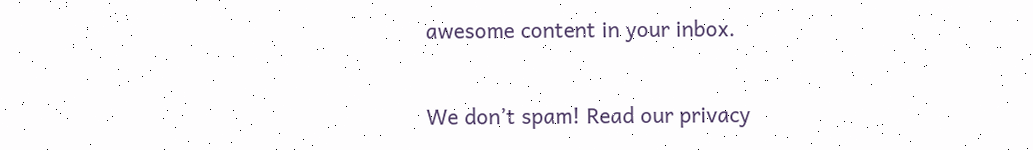awesome content in your inbox.

We don’t spam! Read our privacy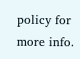policy for more info.